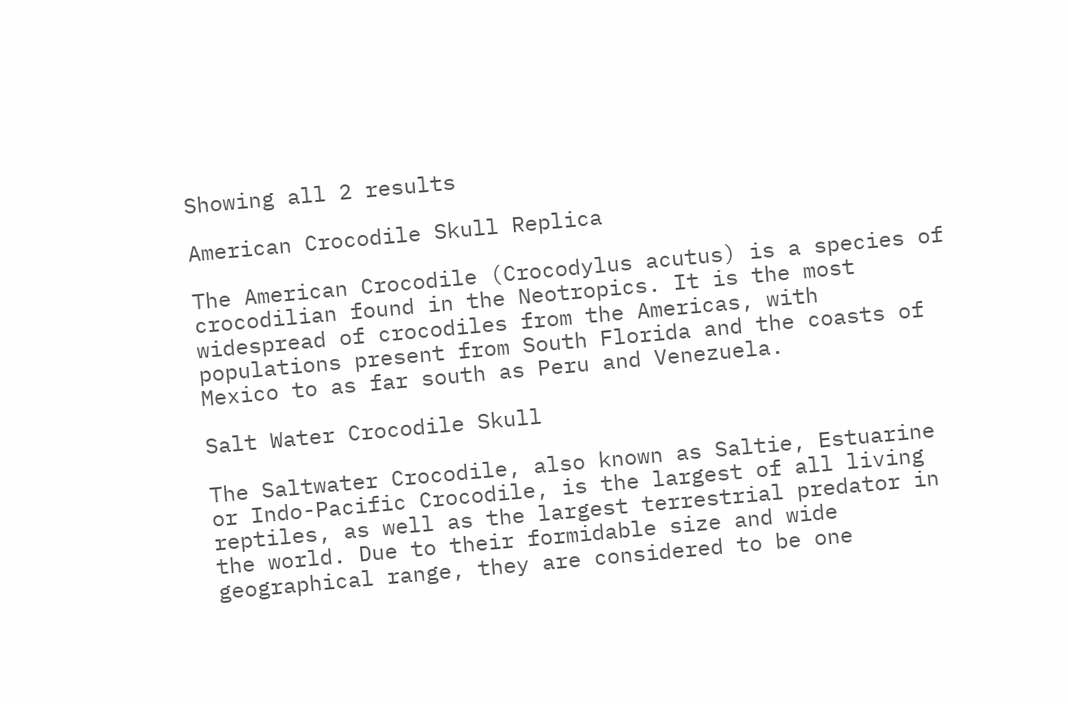Showing all 2 results

American Crocodile Skull Replica

The American Crocodile (Crocodylus acutus) is a species of crocodilian found in the Neotropics. It is the most widespread of crocodiles from the Americas, with populations present from South Florida and the coasts of Mexico to as far south as Peru and Venezuela.

Salt Water Crocodile Skull

The Saltwater Crocodile, also known as Saltie, Estuarine or Indo-Pacific Crocodile, is the largest of all living reptiles, as well as the largest terrestrial predator in the world. Due to their formidable size and wide geographical range, they are considered to be one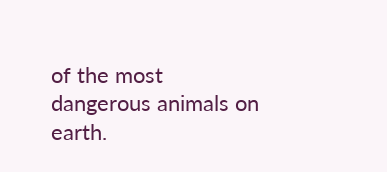of the most dangerous animals on earth.